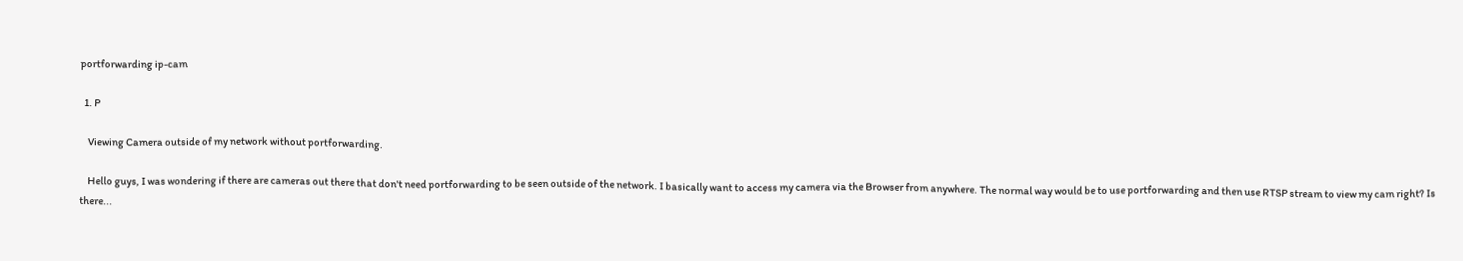portforwarding ip-cam

  1. P

    Viewing Camera outside of my network without portforwarding.

    Hello guys, I was wondering if there are cameras out there that don't need portforwarding to be seen outside of the network. I basically want to access my camera via the Browser from anywhere. The normal way would be to use portforwarding and then use RTSP stream to view my cam right? Is there...